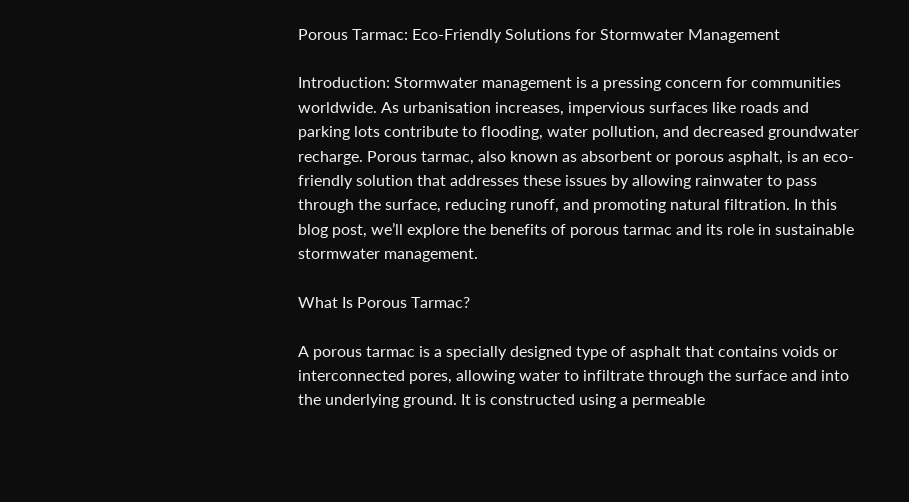Porous Tarmac: Eco-Friendly Solutions for Stormwater Management

Introduction: Stormwater management is a pressing concern for communities worldwide. As urbanisation increases, impervious surfaces like roads and parking lots contribute to flooding, water pollution, and decreased groundwater recharge. Porous tarmac, also known as absorbent or porous asphalt, is an eco-friendly solution that addresses these issues by allowing rainwater to pass through the surface, reducing runoff, and promoting natural filtration. In this blog post, we’ll explore the benefits of porous tarmac and its role in sustainable stormwater management.

What Is Porous Tarmac?

A porous tarmac is a specially designed type of asphalt that contains voids or interconnected pores, allowing water to infiltrate through the surface and into the underlying ground. It is constructed using a permeable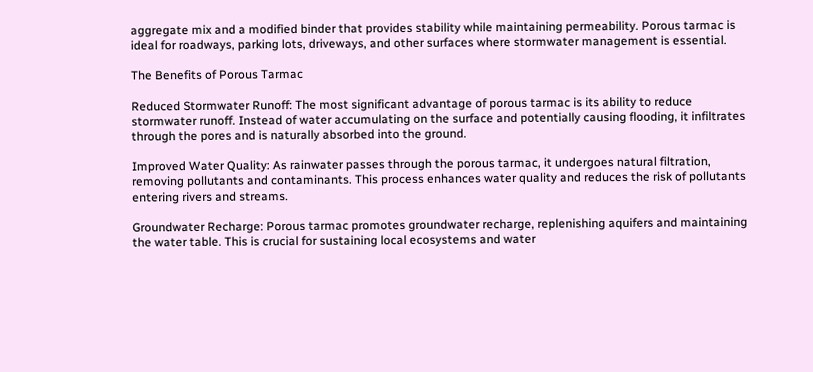aggregate mix and a modified binder that provides stability while maintaining permeability. Porous tarmac is ideal for roadways, parking lots, driveways, and other surfaces where stormwater management is essential.

The Benefits of Porous Tarmac

Reduced Stormwater Runoff: The most significant advantage of porous tarmac is its ability to reduce stormwater runoff. Instead of water accumulating on the surface and potentially causing flooding, it infiltrates through the pores and is naturally absorbed into the ground.

Improved Water Quality: As rainwater passes through the porous tarmac, it undergoes natural filtration, removing pollutants and contaminants. This process enhances water quality and reduces the risk of pollutants entering rivers and streams.

Groundwater Recharge: Porous tarmac promotes groundwater recharge, replenishing aquifers and maintaining the water table. This is crucial for sustaining local ecosystems and water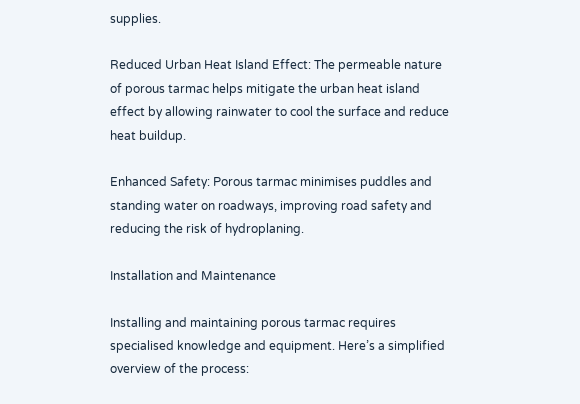supplies.

Reduced Urban Heat Island Effect: The permeable nature of porous tarmac helps mitigate the urban heat island effect by allowing rainwater to cool the surface and reduce heat buildup.

Enhanced Safety: Porous tarmac minimises puddles and standing water on roadways, improving road safety and reducing the risk of hydroplaning.

Installation and Maintenance

Installing and maintaining porous tarmac requires specialised knowledge and equipment. Here’s a simplified overview of the process: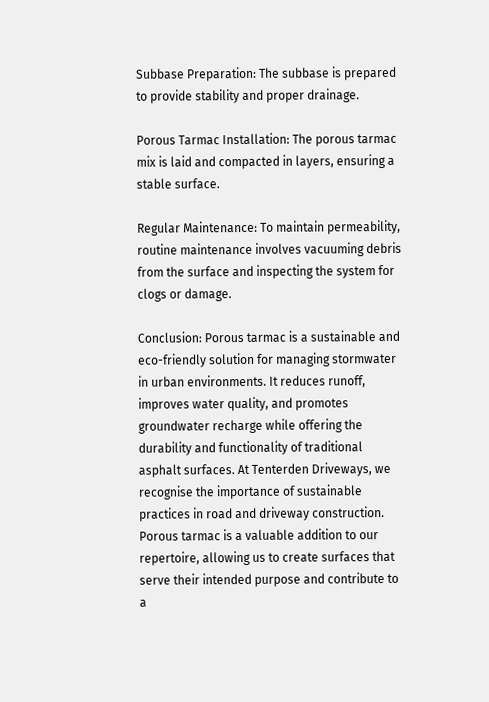Subbase Preparation: The subbase is prepared to provide stability and proper drainage.

Porous Tarmac Installation: The porous tarmac mix is laid and compacted in layers, ensuring a stable surface.

Regular Maintenance: To maintain permeability, routine maintenance involves vacuuming debris from the surface and inspecting the system for clogs or damage.

Conclusion: Porous tarmac is a sustainable and eco-friendly solution for managing stormwater in urban environments. It reduces runoff, improves water quality, and promotes groundwater recharge while offering the durability and functionality of traditional asphalt surfaces. At Tenterden Driveways, we recognise the importance of sustainable practices in road and driveway construction. Porous tarmac is a valuable addition to our repertoire, allowing us to create surfaces that serve their intended purpose and contribute to a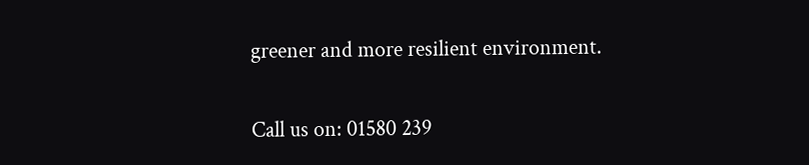greener and more resilient environment.

Call us on: 01580 239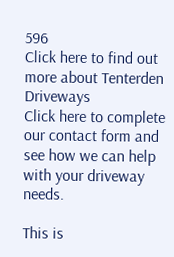596
Click here to find out more about Tenterden Driveways
Click here to complete our contact form and see how we can help with your driveway needs.

This is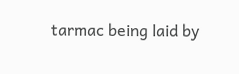tarmac being laid by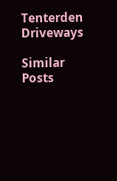Tenterden Driveways

Similar Posts